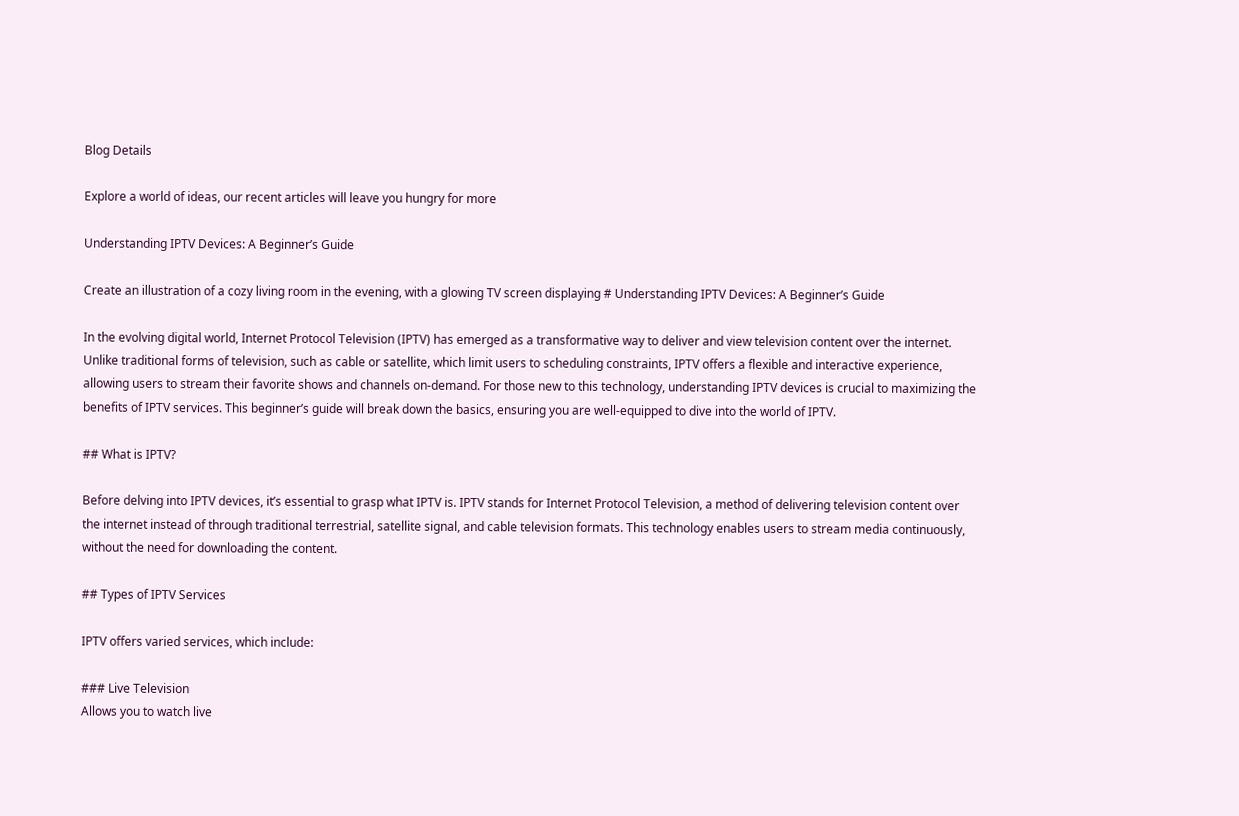Blog Details

Explore a world of ideas, our recent articles will leave you hungry for more

Understanding IPTV Devices: A Beginner’s Guide

Create an illustration of a cozy living room in the evening, with a glowing TV screen displaying # Understanding IPTV Devices: A Beginner’s Guide

In the evolving digital world, Internet Protocol Television (IPTV) has emerged as a transformative way to deliver and view television content over the internet. Unlike traditional forms of television, such as cable or satellite, which limit users to scheduling constraints, IPTV offers a flexible and interactive experience, allowing users to stream their favorite shows and channels on-demand. For those new to this technology, understanding IPTV devices is crucial to maximizing the benefits of IPTV services. This beginner’s guide will break down the basics, ensuring you are well-equipped to dive into the world of IPTV.

## What is IPTV?

Before delving into IPTV devices, it’s essential to grasp what IPTV is. IPTV stands for Internet Protocol Television, a method of delivering television content over the internet instead of through traditional terrestrial, satellite signal, and cable television formats. This technology enables users to stream media continuously, without the need for downloading the content.

## Types of IPTV Services

IPTV offers varied services, which include:

### Live Television
Allows you to watch live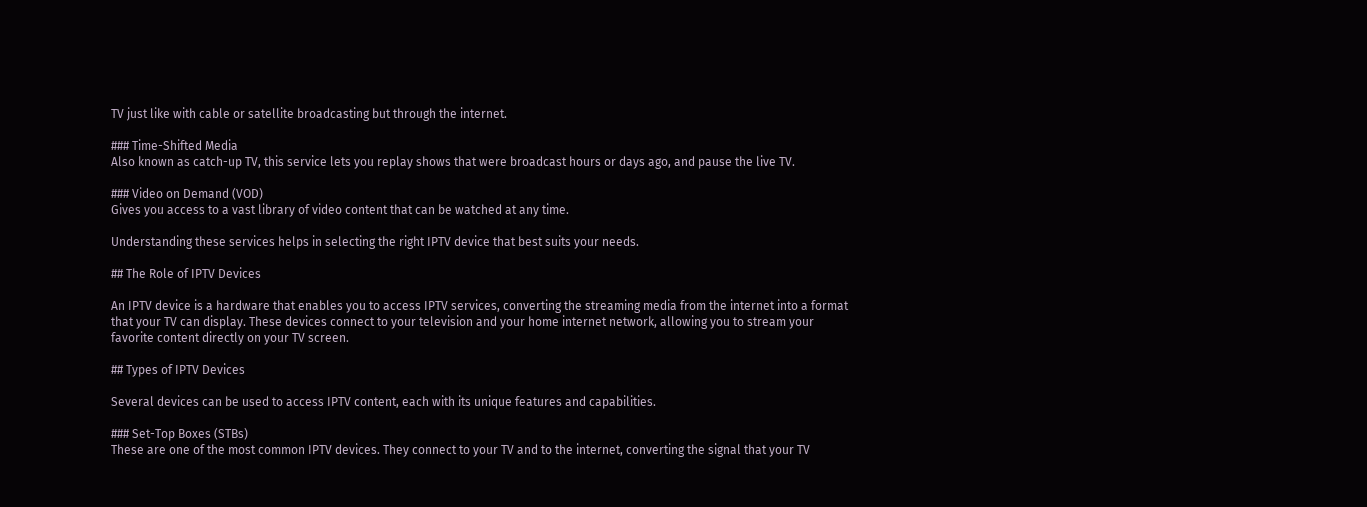TV just like with cable or satellite broadcasting but through the internet.

### Time-Shifted Media
Also known as catch-up TV, this service lets you replay shows that were broadcast hours or days ago, and pause the live TV.

### Video on Demand (VOD)
Gives you access to a vast library of video content that can be watched at any time.

Understanding these services helps in selecting the right IPTV device that best suits your needs.

## The Role of IPTV Devices

An IPTV device is a hardware that enables you to access IPTV services, converting the streaming media from the internet into a format that your TV can display. These devices connect to your television and your home internet network, allowing you to stream your favorite content directly on your TV screen.

## Types of IPTV Devices

Several devices can be used to access IPTV content, each with its unique features and capabilities.

### Set-Top Boxes (STBs)
These are one of the most common IPTV devices. They connect to your TV and to the internet, converting the signal that your TV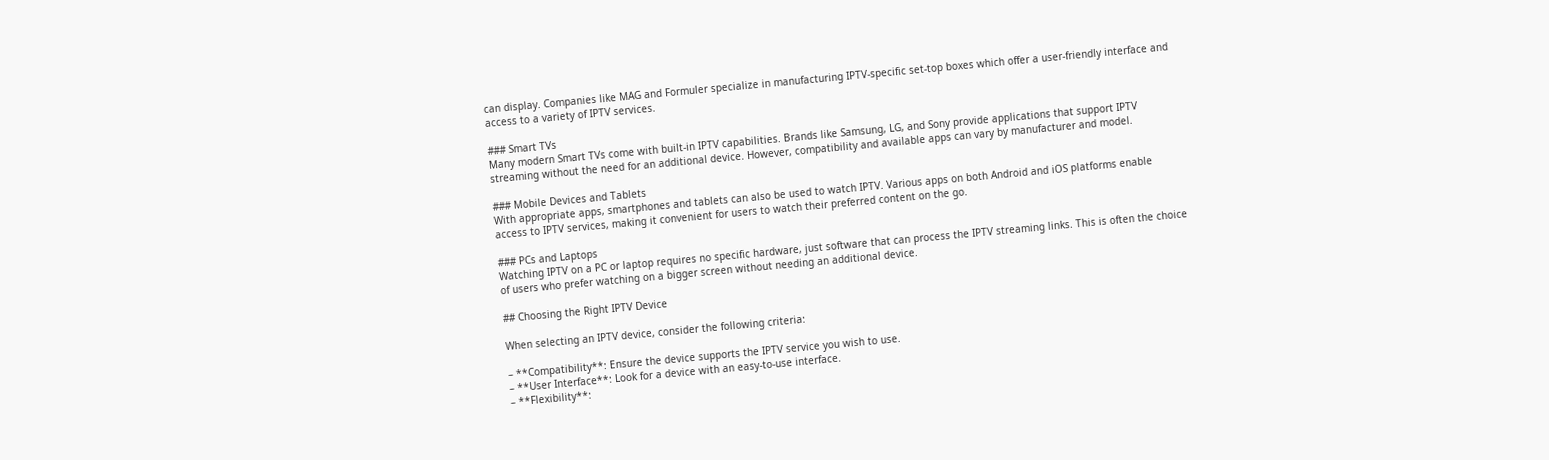can display. Companies like MAG and Formuler specialize in manufacturing IPTV-specific set-top boxes which offer a user-friendly interface and access to a variety of IPTV services.

### Smart TVs
Many modern Smart TVs come with built-in IPTV capabilities. Brands like Samsung, LG, and Sony provide applications that support IPTV streaming without the need for an additional device. However, compatibility and available apps can vary by manufacturer and model.

### Mobile Devices and Tablets
With appropriate apps, smartphones and tablets can also be used to watch IPTV. Various apps on both Android and iOS platforms enable access to IPTV services, making it convenient for users to watch their preferred content on the go.

### PCs and Laptops
Watching IPTV on a PC or laptop requires no specific hardware, just software that can process the IPTV streaming links. This is often the choice of users who prefer watching on a bigger screen without needing an additional device.

## Choosing the Right IPTV Device

When selecting an IPTV device, consider the following criteria:

– **Compatibility**: Ensure the device supports the IPTV service you wish to use.
– **User Interface**: Look for a device with an easy-to-use interface.
– **Flexibility**: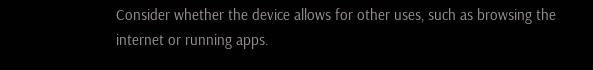Consider whether the device allows for other uses, such as browsing the internet or running apps.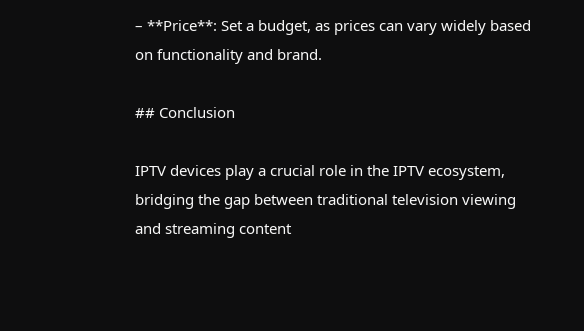– **Price**: Set a budget, as prices can vary widely based on functionality and brand.

## Conclusion

IPTV devices play a crucial role in the IPTV ecosystem, bridging the gap between traditional television viewing and streaming content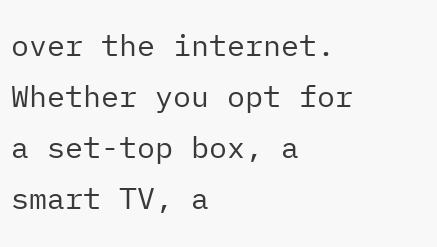over the internet. Whether you opt for a set-top box, a smart TV, a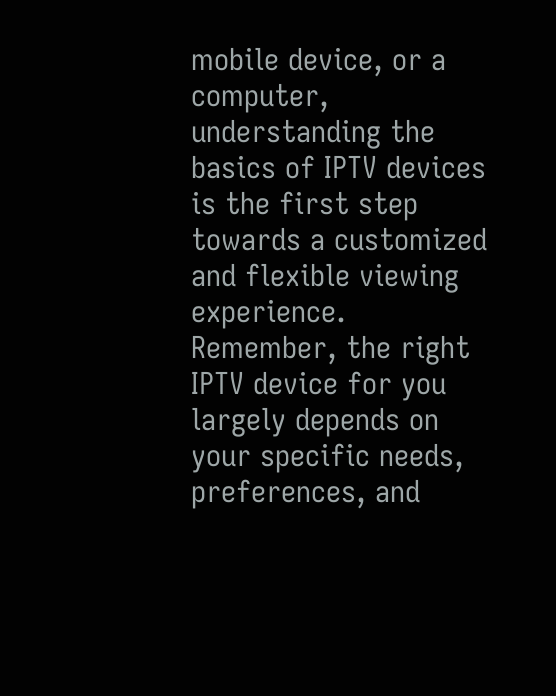mobile device, or a computer, understanding the basics of IPTV devices is the first step towards a customized and flexible viewing experience. Remember, the right IPTV device for you largely depends on your specific needs, preferences, and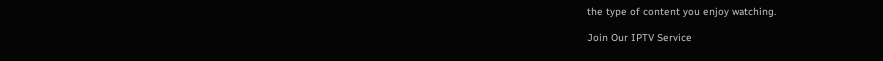the type of content you enjoy watching.

Join Our IPTV Service